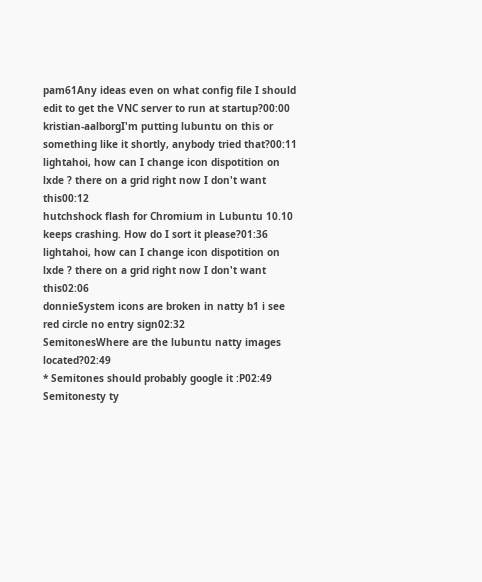pam61Any ideas even on what config file I should edit to get the VNC server to run at startup?00:00
kristian-aalborgI'm putting lubuntu on this or something like it shortly, anybody tried that?00:11
lightahoi, how can I change icon dispotition on lxde ? there on a grid right now I don't want this00:12
hutchshock flash for Chromium in Lubuntu 10.10 keeps crashing. How do I sort it please?01:36
lightahoi, how can I change icon dispotition on lxde ? there on a grid right now I don't want this02:06
donnieSystem icons are broken in natty b1 i see red circle no entry sign02:32
SemitonesWhere are the lubuntu natty images located?02:49
* Semitones should probably google it :P02:49
Semitonesty ty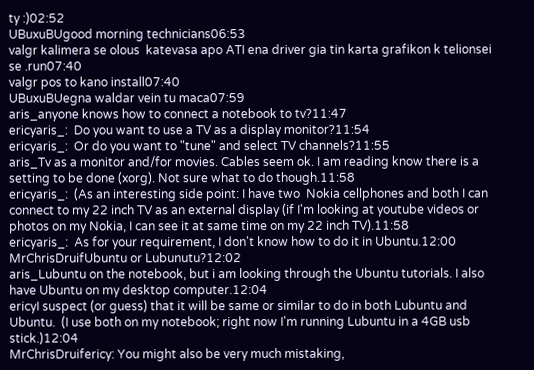ty :)02:52
UBuxuBUgood morning technicians06:53
valgr kalimera se olous  katevasa apo ATI ena driver gia tin karta grafikon k telionsei se .run07:40
valgr pos to kano install07:40
UBuxuBUegna waldar vein tu maca07:59
aris_anyone knows how to connect a notebook to tv?11:47
ericyaris_:  Do you want to use a TV as a display monitor?11:54
ericyaris_:  Or do you want to "tune" and select TV channels?11:55
aris_Tv as a monitor and/for movies. Cables seem ok. I am reading know there is a setting to be done (xorg). Not sure what to do though.11:58
ericyaris_:  (As an interesting side point: I have two  Nokia cellphones and both I can connect to my 22 inch TV as an external display (if I'm looking at youtube videos or photos on my Nokia, I can see it at same time on my 22 inch TV).11:58
ericyaris_:  As for your requirement, I don't know how to do it in Ubuntu.12:00
MrChrisDruifUbuntu or Lubunutu?12:02
aris_Lubuntu on the notebook, but i am looking through the Ubuntu tutorials. I also have Ubuntu on my desktop computer.12:04
ericyI suspect (or guess) that it will be same or similar to do in both Lubuntu and Ubuntu.  (I use both on my notebook; right now I'm running Lubuntu in a 4GB usb stick.)12:04
MrChrisDruifericy: You might also be very much mistaking,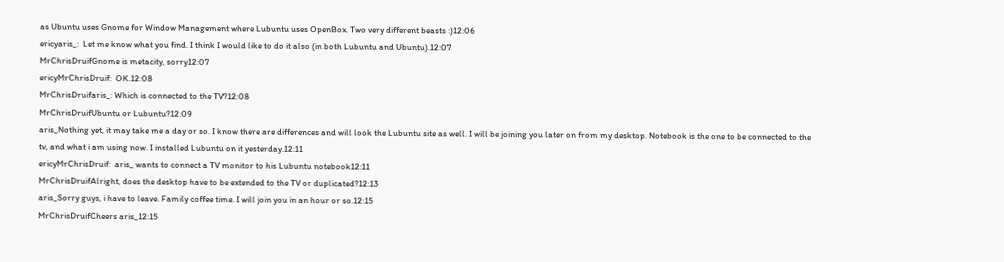as Ubuntu uses Gnome for Window Management where Lubuntu uses OpenBox. Two very different beasts :)12:06
ericyaris_:  Let me know what you find. I think I would like to do it also (in both Lubuntu and Ubuntu).12:07
MrChrisDruifGnome is metacity, sorry12:07
ericyMrChrisDruif:  OK.12:08
MrChrisDruifaris_: Which is connected to the TV?12:08
MrChrisDruifUbuntu or Lubuntu?12:09
aris_Nothing yet, it may take me a day or so. I know there are differences and will look the Lubuntu site as well. I will be joining you later on from my desktop. Notebook is the one to be connected to the tv, and what i am using now. I installed Lubuntu on it yesterday.12:11
ericyMrChrisDruif:  aris_ wants to connect a TV monitor to his Lubuntu notebook12:11
MrChrisDruifAlright, does the desktop have to be extended to the TV or duplicated?12:13
aris_Sorry guys, i have to leave. Family coffee time. I will join you in an hour or so.12:15
MrChrisDruifCheers aris_12:15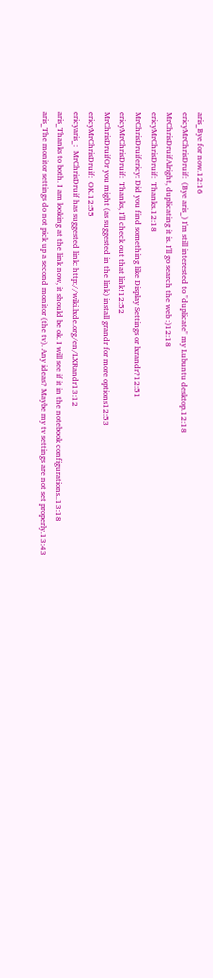aris_Bye for now.12:16
ericyMrChrisDruif:  (Bye aris_) I'm still interested to "duplicate" my Lubuntu desktop.12:18
MrChrisDruifAlright, duplicating it is. I'll go search the web :)12:18
ericyMrChrisDruif:  Thanks.12:18
MrChrisDruifericy: Did you find something like Display Settings or lxrandr?12:51
ericyMrChrisDruif:  Thanks, I'll check out that link!12:52
MrChrisDruifOr you might (as suggested in the link) install grandr for more options12:53
ericyMrChrisDruif:  OK.12:55
ericyaris_:  MrChrisDruif has suggested link: http://wiki.lxde.org/en/LXRandr13:12
aris_Thanks to both. I am looking at the link now, it should be ok. I will see if it in the notebook configurations..13:18
aris_The monitor settings do not pick up a second monitor (the tv). Any ideas? Maybe my tv settings are not set properly.13:43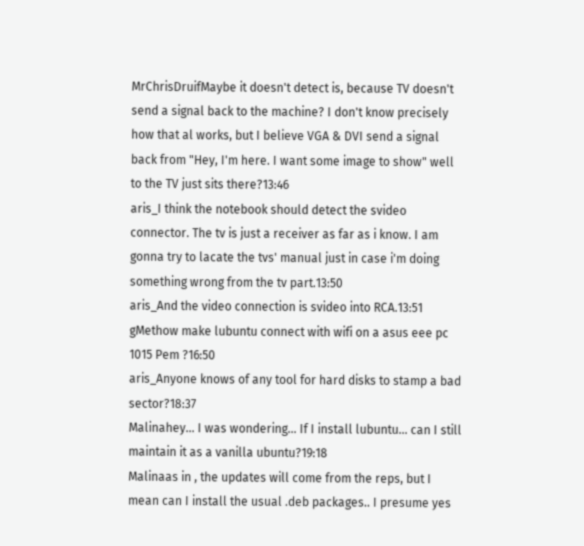MrChrisDruifMaybe it doesn't detect is, because TV doesn't send a signal back to the machine? I don't know precisely how that al works, but I believe VGA & DVI send a signal back from "Hey, I'm here. I want some image to show" well to the TV just sits there?13:46
aris_I think the notebook should detect the svideo connector. The tv is just a receiver as far as i know. I am gonna try to lacate the tvs' manual just in case i'm doing something wrong from the tv part.13:50
aris_And the video connection is svideo into RCA.13:51
gMethow make lubuntu connect with wifi on a asus eee pc 1015 Pem ?16:50
aris_Anyone knows of any tool for hard disks to stamp a bad sector?18:37
Malinahey... I was wondering... If I install lubuntu... can I still maintain it as a vanilla ubuntu?19:18
Malinaas in , the updates will come from the reps, but I mean can I install the usual .deb packages.. I presume yes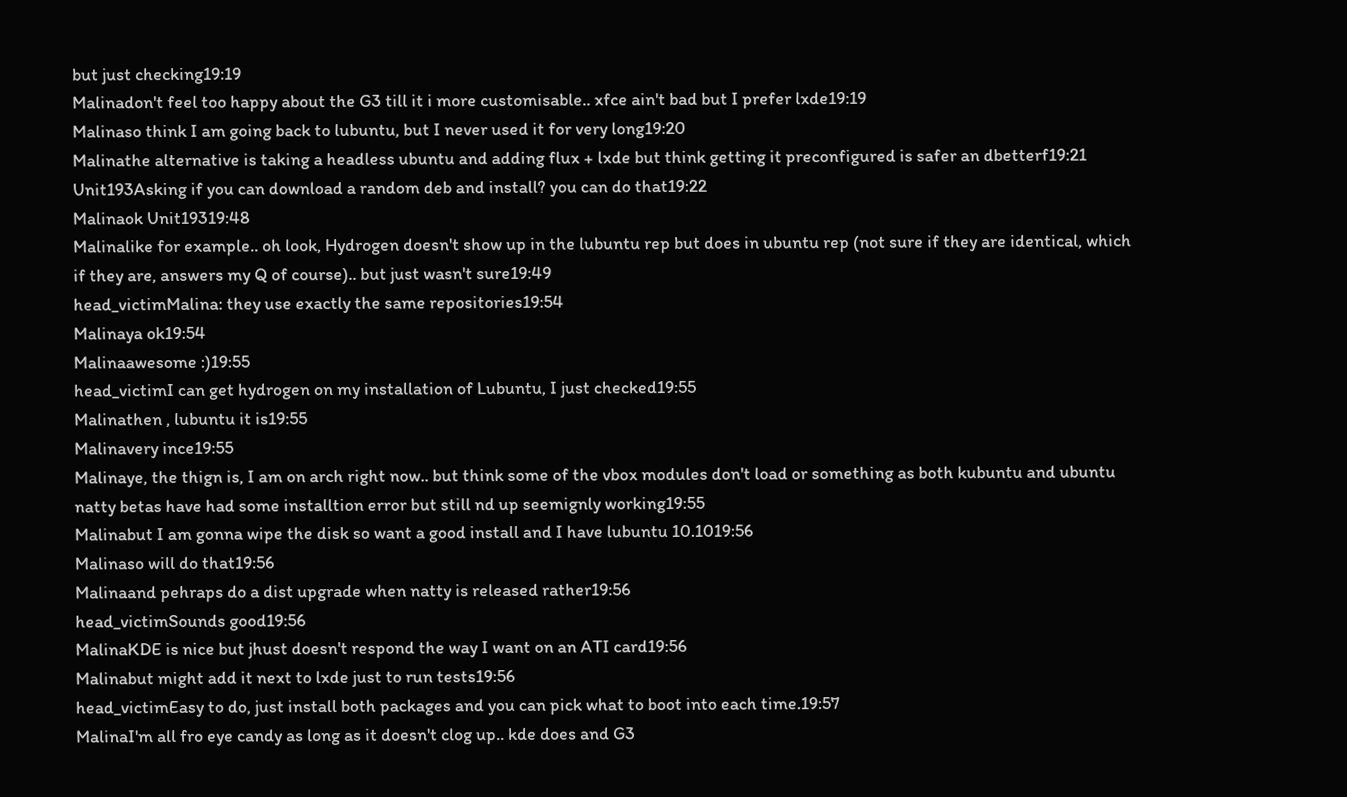but just checking19:19
Malinadon't feel too happy about the G3 till it i more customisable.. xfce ain't bad but I prefer lxde19:19
Malinaso think I am going back to lubuntu, but I never used it for very long19:20
Malinathe alternative is taking a headless ubuntu and adding flux + lxde but think getting it preconfigured is safer an dbetterf19:21
Unit193Asking if you can download a random deb and install? you can do that19:22
Malinaok Unit19319:48
Malinalike for example.. oh look, Hydrogen doesn't show up in the lubuntu rep but does in ubuntu rep (not sure if they are identical, which if they are, answers my Q of course).. but just wasn't sure19:49
head_victimMalina: they use exactly the same repositories19:54
Malinaya ok19:54
Malinaawesome :)19:55
head_victimI can get hydrogen on my installation of Lubuntu, I just checked19:55
Malinathen , lubuntu it is19:55
Malinavery ince19:55
Malinaye, the thign is, I am on arch right now.. but think some of the vbox modules don't load or something as both kubuntu and ubuntu natty betas have had some installtion error but still nd up seemignly working19:55
Malinabut I am gonna wipe the disk so want a good install and I have lubuntu 10.1019:56
Malinaso will do that19:56
Malinaand pehraps do a dist upgrade when natty is released rather19:56
head_victimSounds good19:56
MalinaKDE is nice but jhust doesn't respond the way I want on an ATI card19:56
Malinabut might add it next to lxde just to run tests19:56
head_victimEasy to do, just install both packages and you can pick what to boot into each time.19:57
MalinaI'm all fro eye candy as long as it doesn't clog up.. kde does and G3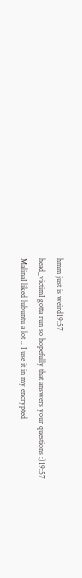hmm just is weird19:57
head_victimI gotta run so hopefully that answers your questions :)19:57
MalinaI liked lubuntu a lot .. I use it in my encrypted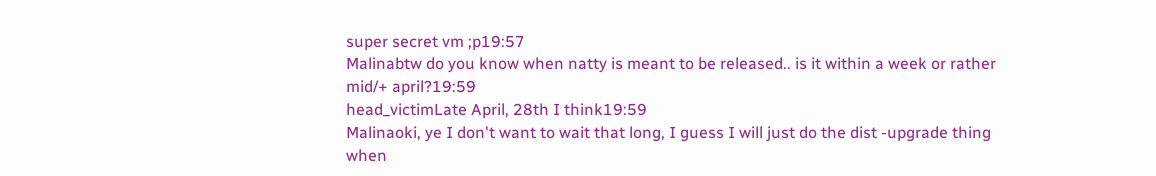super secret vm ;p19:57
Malinabtw do you know when natty is meant to be released.. is it within a week or rather mid/+ april?19:59
head_victimLate April, 28th I think19:59
Malinaoki, ye I don't want to wait that long, I guess I will just do the dist -upgrade thing when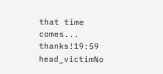that time comes... thanks!19:59
head_victimNo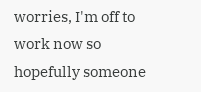worries, I'm off to work now so hopefully someone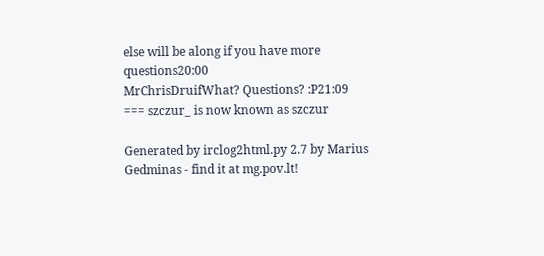else will be along if you have more questions20:00
MrChrisDruifWhat? Questions? :P21:09
=== szczur_ is now known as szczur

Generated by irclog2html.py 2.7 by Marius Gedminas - find it at mg.pov.lt!